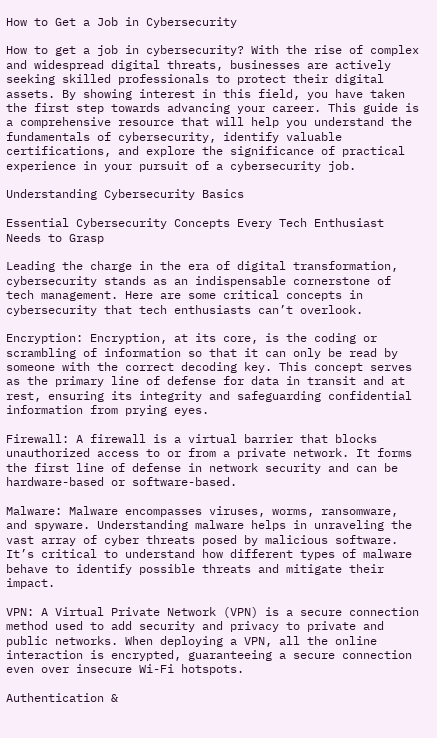How to Get a Job in Cybersecurity

How to get a job in cybersecurity? With the rise of complex and widespread digital threats, businesses are actively seeking skilled professionals to protect their digital assets. By showing interest in this field, you have taken the first step towards advancing your career. This guide is a comprehensive resource that will help you understand the fundamentals of cybersecurity, identify valuable certifications, and explore the significance of practical experience in your pursuit of a cybersecurity job.

Understanding Cybersecurity Basics

Essential Cybersecurity Concepts Every Tech Enthusiast Needs to Grasp

Leading the charge in the era of digital transformation, cybersecurity stands as an indispensable cornerstone of tech management. Here are some critical concepts in cybersecurity that tech enthusiasts can’t overlook.

Encryption: Encryption, at its core, is the coding or scrambling of information so that it can only be read by someone with the correct decoding key. This concept serves as the primary line of defense for data in transit and at rest, ensuring its integrity and safeguarding confidential information from prying eyes.

Firewall: A firewall is a virtual barrier that blocks unauthorized access to or from a private network. It forms the first line of defense in network security and can be hardware-based or software-based.

Malware: Malware encompasses viruses, worms, ransomware, and spyware. Understanding malware helps in unraveling the vast array of cyber threats posed by malicious software. It’s critical to understand how different types of malware behave to identify possible threats and mitigate their impact.

VPN: A Virtual Private Network (VPN) is a secure connection method used to add security and privacy to private and public networks. When deploying a VPN, all the online interaction is encrypted, guaranteeing a secure connection even over insecure Wi-Fi hotspots.

Authentication &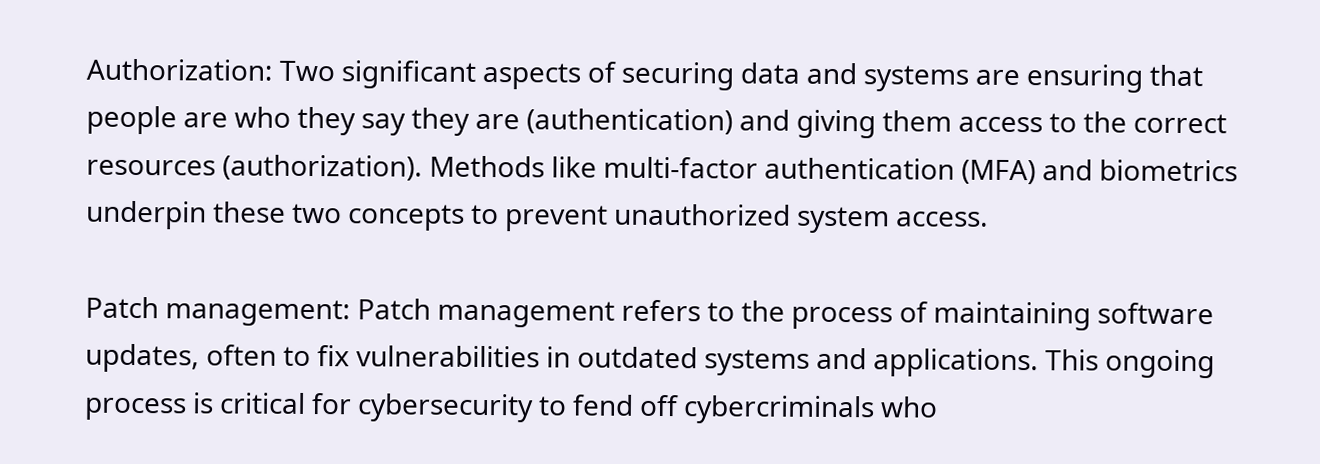Authorization: Two significant aspects of securing data and systems are ensuring that people are who they say they are (authentication) and giving them access to the correct resources (authorization). Methods like multi-factor authentication (MFA) and biometrics underpin these two concepts to prevent unauthorized system access.

Patch management: Patch management refers to the process of maintaining software updates, often to fix vulnerabilities in outdated systems and applications. This ongoing process is critical for cybersecurity to fend off cybercriminals who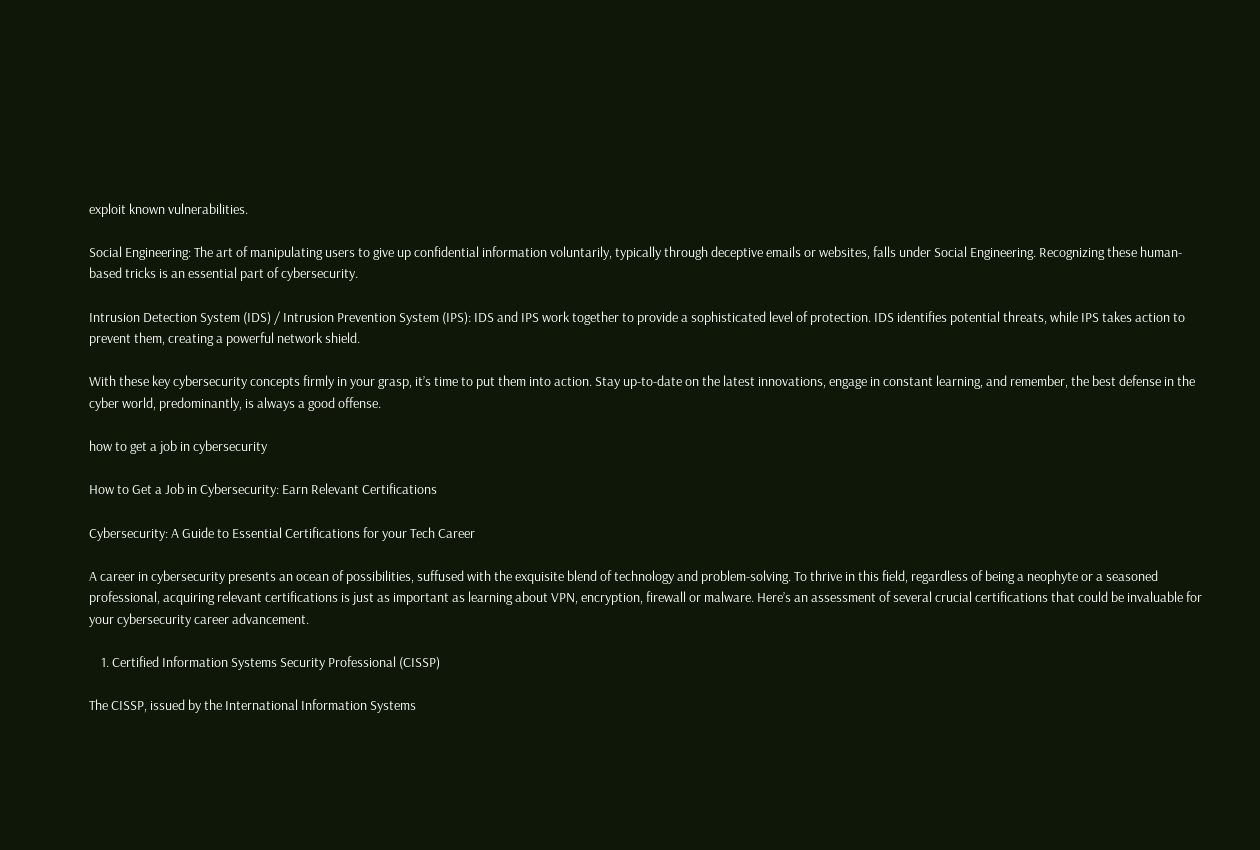exploit known vulnerabilities.

Social Engineering: The art of manipulating users to give up confidential information voluntarily, typically through deceptive emails or websites, falls under Social Engineering. Recognizing these human-based tricks is an essential part of cybersecurity.

Intrusion Detection System (IDS) / Intrusion Prevention System (IPS): IDS and IPS work together to provide a sophisticated level of protection. IDS identifies potential threats, while IPS takes action to prevent them, creating a powerful network shield.

With these key cybersecurity concepts firmly in your grasp, it’s time to put them into action. Stay up-to-date on the latest innovations, engage in constant learning, and remember, the best defense in the cyber world, predominantly, is always a good offense.

how to get a job in cybersecurity

How to Get a Job in Cybersecurity: Earn Relevant Certifications

Cybersecurity: A Guide to Essential Certifications for your Tech Career

A career in cybersecurity presents an ocean of possibilities, suffused with the exquisite blend of technology and problem-solving. To thrive in this field, regardless of being a neophyte or a seasoned professional, acquiring relevant certifications is just as important as learning about VPN, encryption, firewall or malware. Here’s an assessment of several crucial certifications that could be invaluable for your cybersecurity career advancement.

    1. Certified Information Systems Security Professional (CISSP)

The CISSP, issued by the International Information Systems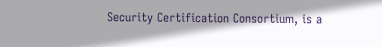Security Certification Consortium, is a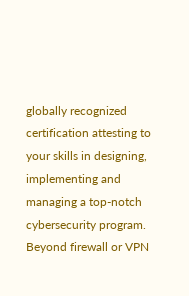globally recognized certification attesting to your skills in designing, implementing and managing a top-notch cybersecurity program. Beyond firewall or VPN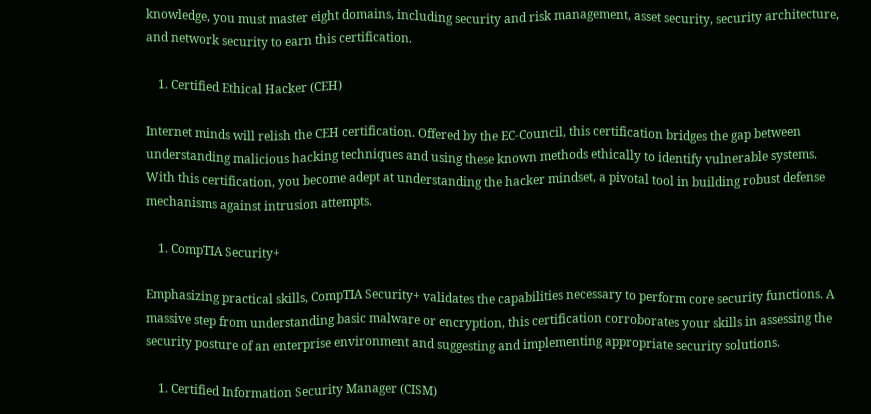knowledge, you must master eight domains, including security and risk management, asset security, security architecture, and network security to earn this certification.

    1. Certified Ethical Hacker (CEH)

Internet minds will relish the CEH certification. Offered by the EC-Council, this certification bridges the gap between understanding malicious hacking techniques and using these known methods ethically to identify vulnerable systems. With this certification, you become adept at understanding the hacker mindset, a pivotal tool in building robust defense mechanisms against intrusion attempts.

    1. CompTIA Security+

Emphasizing practical skills, CompTIA Security+ validates the capabilities necessary to perform core security functions. A massive step from understanding basic malware or encryption, this certification corroborates your skills in assessing the security posture of an enterprise environment and suggesting and implementing appropriate security solutions.

    1. Certified Information Security Manager (CISM)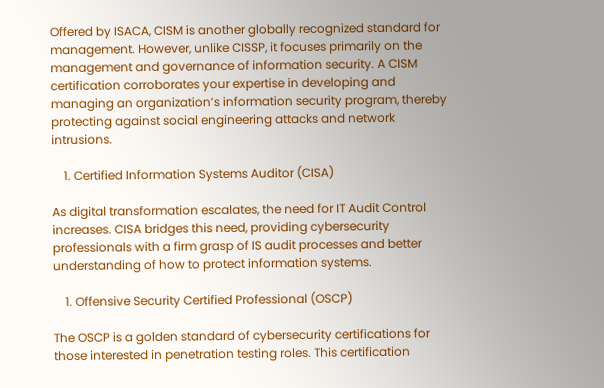Offered by ISACA, CISM is another globally recognized standard for management. However, unlike CISSP, it focuses primarily on the management and governance of information security. A CISM certification corroborates your expertise in developing and managing an organization’s information security program, thereby protecting against social engineering attacks and network intrusions.

    1. Certified Information Systems Auditor (CISA)

As digital transformation escalates, the need for IT Audit Control increases. CISA bridges this need, providing cybersecurity professionals with a firm grasp of IS audit processes and better understanding of how to protect information systems.

    1. Offensive Security Certified Professional (OSCP)

The OSCP is a golden standard of cybersecurity certifications for those interested in penetration testing roles. This certification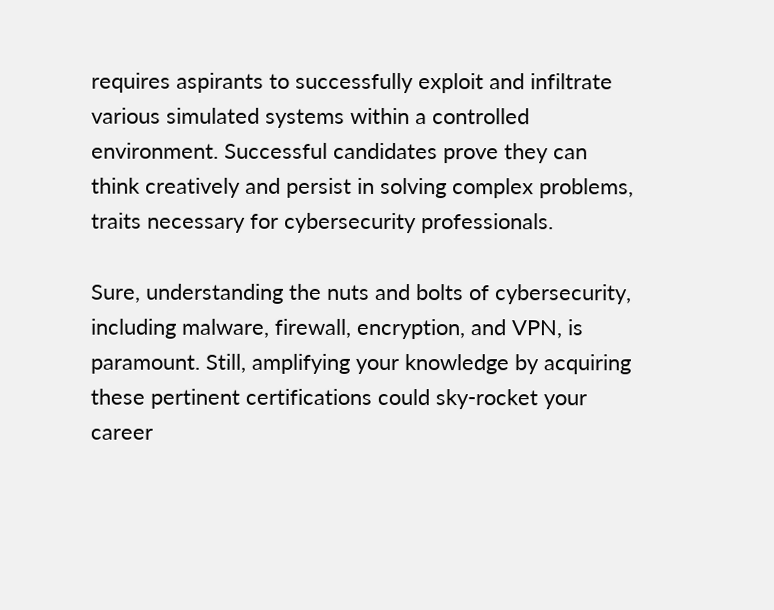requires aspirants to successfully exploit and infiltrate various simulated systems within a controlled environment. Successful candidates prove they can think creatively and persist in solving complex problems, traits necessary for cybersecurity professionals.

Sure, understanding the nuts and bolts of cybersecurity, including malware, firewall, encryption, and VPN, is paramount. Still, amplifying your knowledge by acquiring these pertinent certifications could sky-rocket your career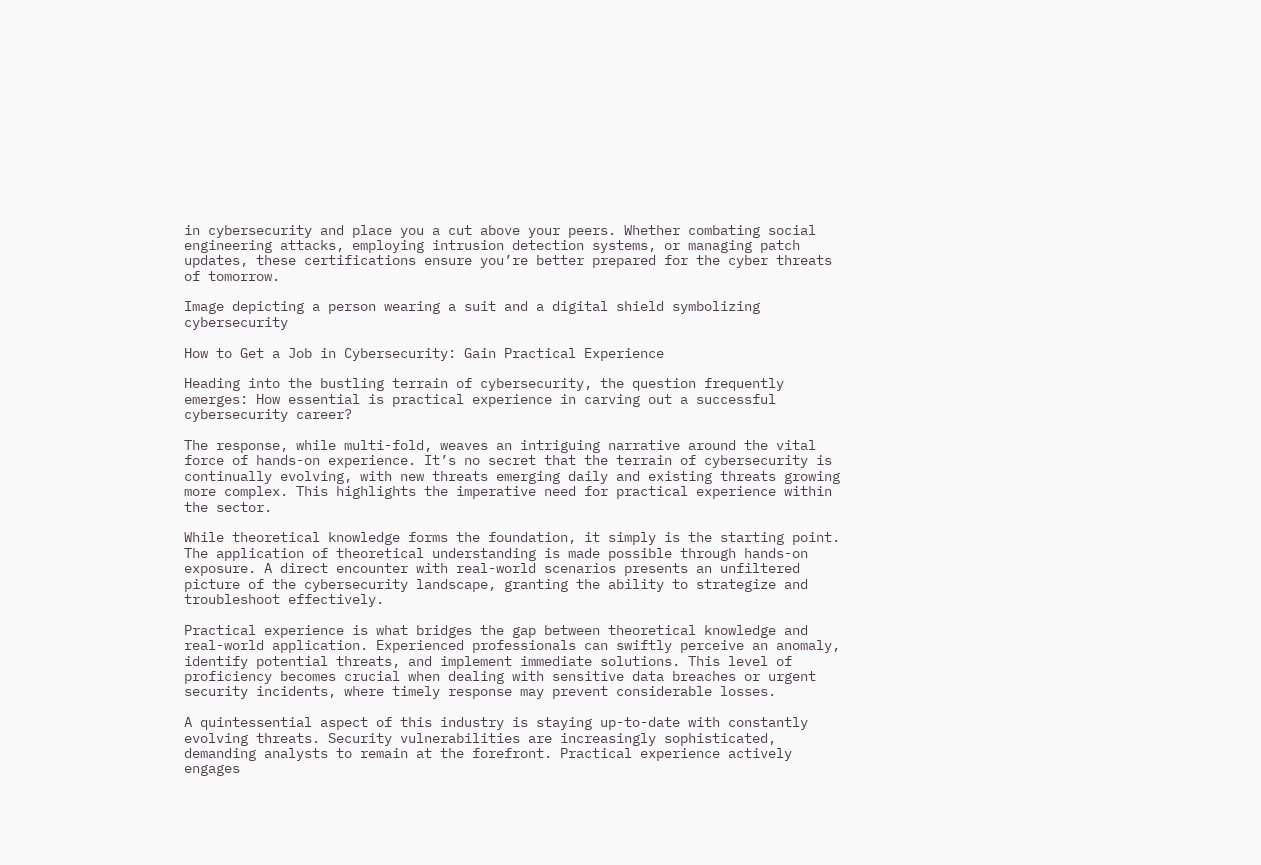in cybersecurity and place you a cut above your peers. Whether combating social engineering attacks, employing intrusion detection systems, or managing patch updates, these certifications ensure you’re better prepared for the cyber threats of tomorrow.

Image depicting a person wearing a suit and a digital shield symbolizing cybersecurity

How to Get a Job in Cybersecurity: Gain Practical Experience

Heading into the bustling terrain of cybersecurity, the question frequently emerges: How essential is practical experience in carving out a successful cybersecurity career?

The response, while multi-fold, weaves an intriguing narrative around the vital force of hands-on experience. It’s no secret that the terrain of cybersecurity is continually evolving, with new threats emerging daily and existing threats growing more complex. This highlights the imperative need for practical experience within the sector.

While theoretical knowledge forms the foundation, it simply is the starting point. The application of theoretical understanding is made possible through hands-on exposure. A direct encounter with real-world scenarios presents an unfiltered picture of the cybersecurity landscape, granting the ability to strategize and troubleshoot effectively.

Practical experience is what bridges the gap between theoretical knowledge and real-world application. Experienced professionals can swiftly perceive an anomaly, identify potential threats, and implement immediate solutions. This level of proficiency becomes crucial when dealing with sensitive data breaches or urgent security incidents, where timely response may prevent considerable losses.

A quintessential aspect of this industry is staying up-to-date with constantly evolving threats. Security vulnerabilities are increasingly sophisticated, demanding analysts to remain at the forefront. Practical experience actively engages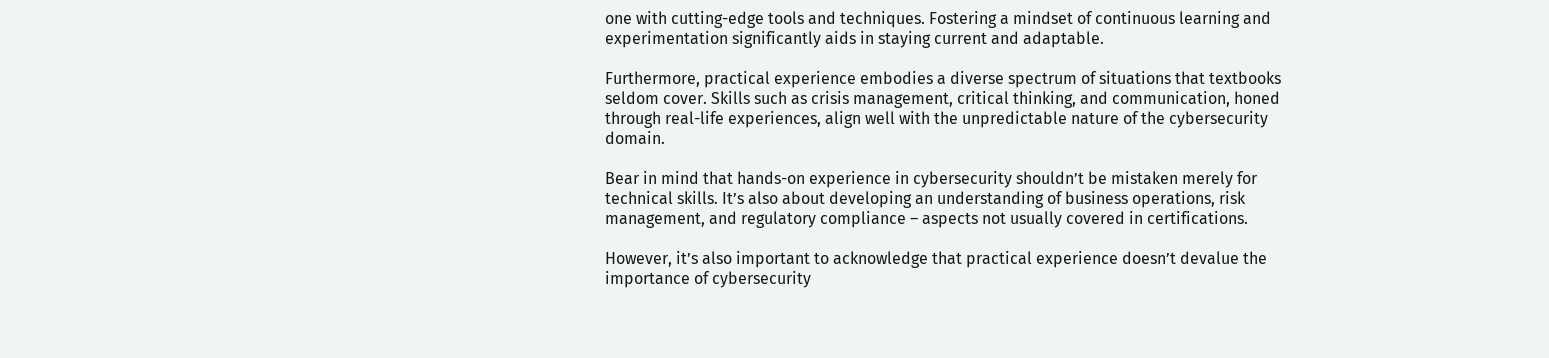one with cutting-edge tools and techniques. Fostering a mindset of continuous learning and experimentation significantly aids in staying current and adaptable.

Furthermore, practical experience embodies a diverse spectrum of situations that textbooks seldom cover. Skills such as crisis management, critical thinking, and communication, honed through real-life experiences, align well with the unpredictable nature of the cybersecurity domain.

Bear in mind that hands-on experience in cybersecurity shouldn’t be mistaken merely for technical skills. It’s also about developing an understanding of business operations, risk management, and regulatory compliance – aspects not usually covered in certifications.

However, it’s also important to acknowledge that practical experience doesn’t devalue the importance of cybersecurity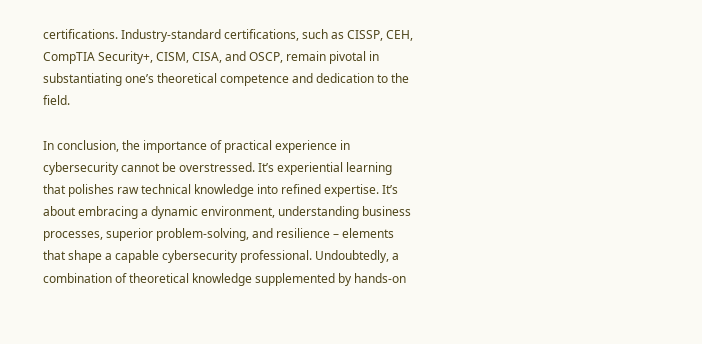certifications. Industry-standard certifications, such as CISSP, CEH, CompTIA Security+, CISM, CISA, and OSCP, remain pivotal in substantiating one’s theoretical competence and dedication to the field.

In conclusion, the importance of practical experience in cybersecurity cannot be overstressed. It’s experiential learning that polishes raw technical knowledge into refined expertise. It’s about embracing a dynamic environment, understanding business processes, superior problem-solving, and resilience – elements that shape a capable cybersecurity professional. Undoubtedly, a combination of theoretical knowledge supplemented by hands-on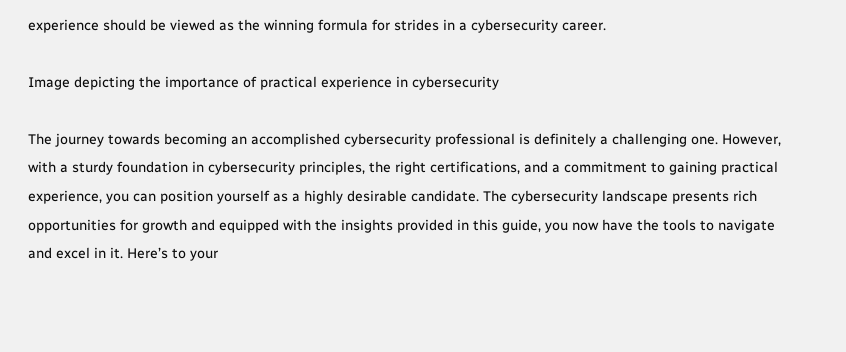experience should be viewed as the winning formula for strides in a cybersecurity career.

Image depicting the importance of practical experience in cybersecurity

The journey towards becoming an accomplished cybersecurity professional is definitely a challenging one. However, with a sturdy foundation in cybersecurity principles, the right certifications, and a commitment to gaining practical experience, you can position yourself as a highly desirable candidate. The cybersecurity landscape presents rich opportunities for growth and equipped with the insights provided in this guide, you now have the tools to navigate and excel in it. Here’s to your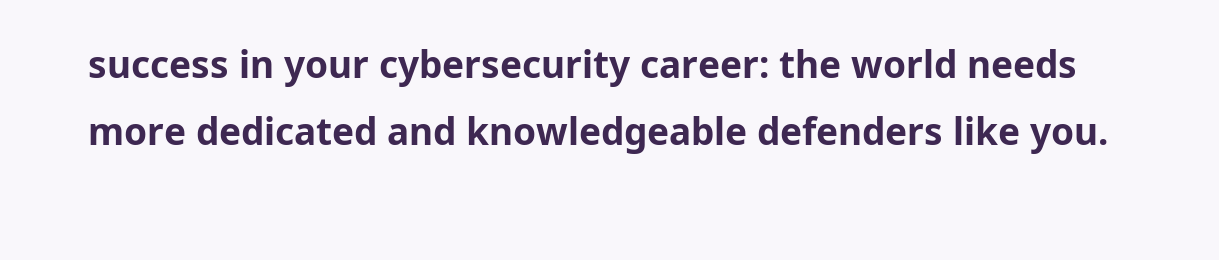success in your cybersecurity career: the world needs more dedicated and knowledgeable defenders like you.